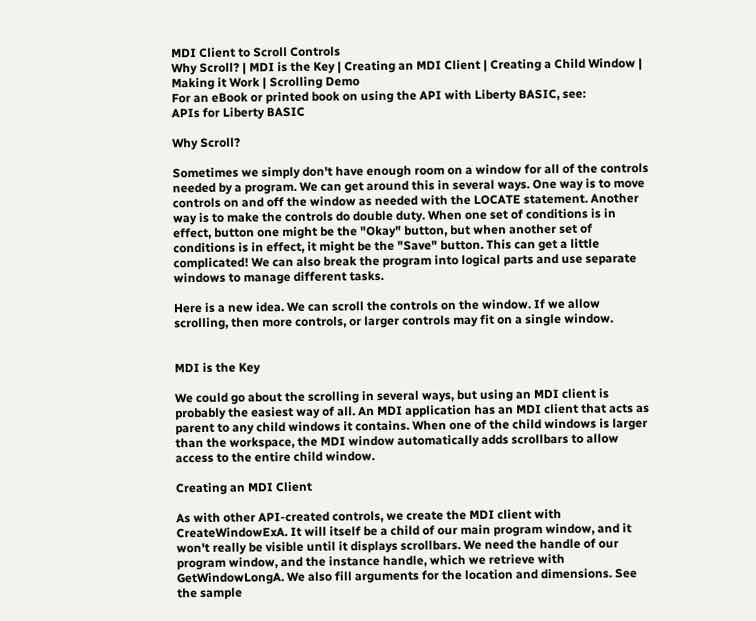MDI Client to Scroll Controls
Why Scroll? | MDI is the Key | Creating an MDI Client | Creating a Child Window | Making it Work | Scrolling Demo
For an eBook or printed book on using the API with Liberty BASIC, see:
APIs for Liberty BASIC

Why Scroll?

Sometimes we simply don't have enough room on a window for all of the controls needed by a program. We can get around this in several ways. One way is to move controls on and off the window as needed with the LOCATE statement. Another way is to make the controls do double duty. When one set of conditions is in effect, button one might be the "Okay" button, but when another set of conditions is in effect, it might be the "Save" button. This can get a little complicated! We can also break the program into logical parts and use separate windows to manage different tasks.

Here is a new idea. We can scroll the controls on the window. If we allow scrolling, then more controls, or larger controls may fit on a single window.


MDI is the Key

We could go about the scrolling in several ways, but using an MDI client is probably the easiest way of all. An MDI application has an MDI client that acts as parent to any child windows it contains. When one of the child windows is larger than the workspace, the MDI window automatically adds scrollbars to allow access to the entire child window.

Creating an MDI Client

As with other API-created controls, we create the MDI client with CreateWindowExA. It will itself be a child of our main program window, and it won't really be visible until it displays scrollbars. We need the handle of our program window, and the instance handle, which we retrieve with GetWindowLongA. We also fill arguments for the location and dimensions. See the sample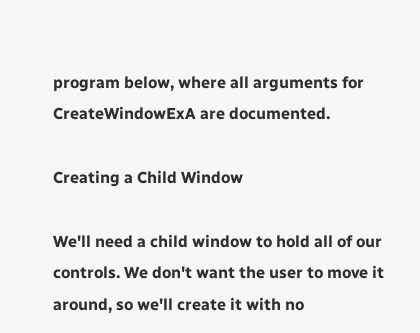program below, where all arguments for CreateWindowExA are documented.

Creating a Child Window

We'll need a child window to hold all of our controls. We don't want the user to move it around, so we'll create it with no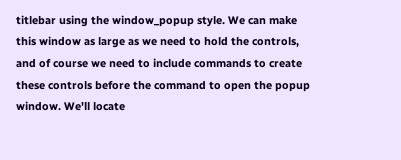titlebar using the window_popup style. We can make this window as large as we need to hold the controls, and of course we need to include commands to create these controls before the command to open the popup window. We'll locate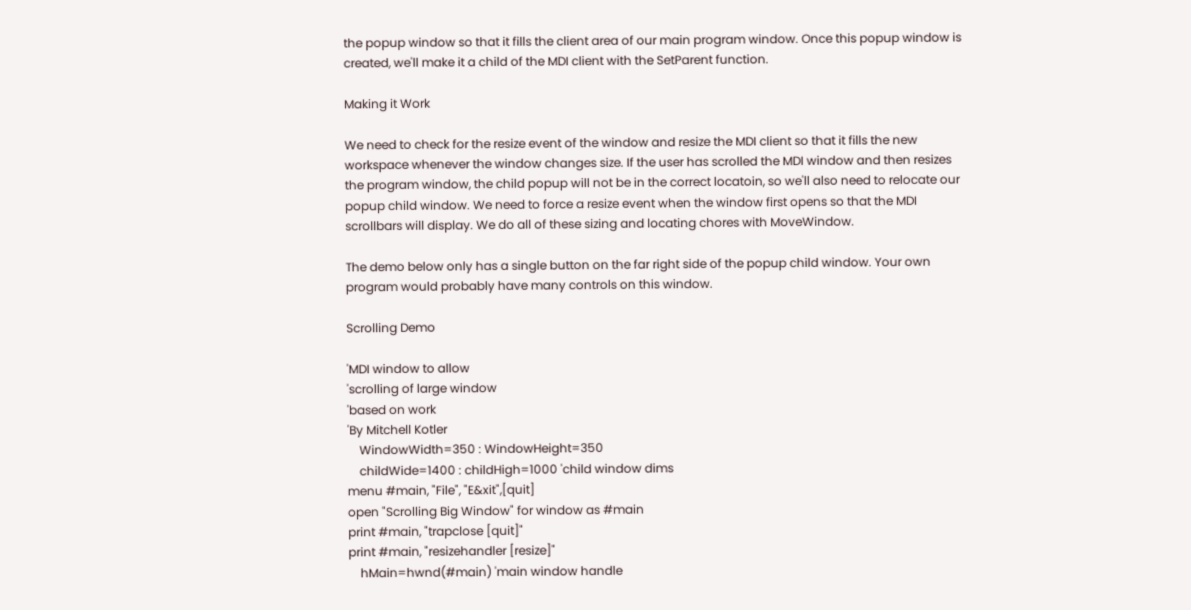the popup window so that it fills the client area of our main program window. Once this popup window is created, we'll make it a child of the MDI client with the SetParent function.

Making it Work

We need to check for the resize event of the window and resize the MDI client so that it fills the new workspace whenever the window changes size. If the user has scrolled the MDI window and then resizes the program window, the child popup will not be in the correct locatoin, so we'll also need to relocate our popup child window. We need to force a resize event when the window first opens so that the MDI scrollbars will display. We do all of these sizing and locating chores with MoveWindow.

The demo below only has a single button on the far right side of the popup child window. Your own program would probably have many controls on this window.

Scrolling Demo

'MDI window to allow
'scrolling of large window
'based on work
'By Mitchell Kotler
    WindowWidth=350 : WindowHeight=350
    childWide=1400 : childHigh=1000 'child window dims
menu #main, "File", "E&xit",[quit]
open "Scrolling Big Window" for window as #main
print #main, "trapclose [quit]"
print #main, "resizehandler [resize]"
    hMain=hwnd(#main) 'main window handle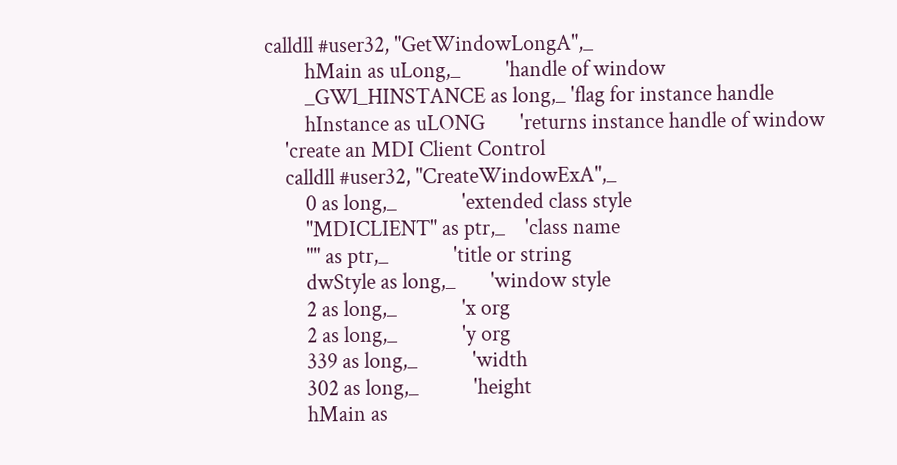calldll #user32, "GetWindowLongA",_
        hMain as uLong,_         'handle of window
        _GWl_HINSTANCE as long,_ 'flag for instance handle
        hInstance as uLONG       'returns instance handle of window
    'create an MDI Client Control
    calldll #user32, "CreateWindowExA",_
        0 as long,_             'extended class style
        "MDICLIENT" as ptr,_    'class name
        "" as ptr,_             'title or string
        dwStyle as long,_       'window style
        2 as long,_             'x org
        2 as long,_             'y org
        339 as long,_           'width
        302 as long,_           'height
        hMain as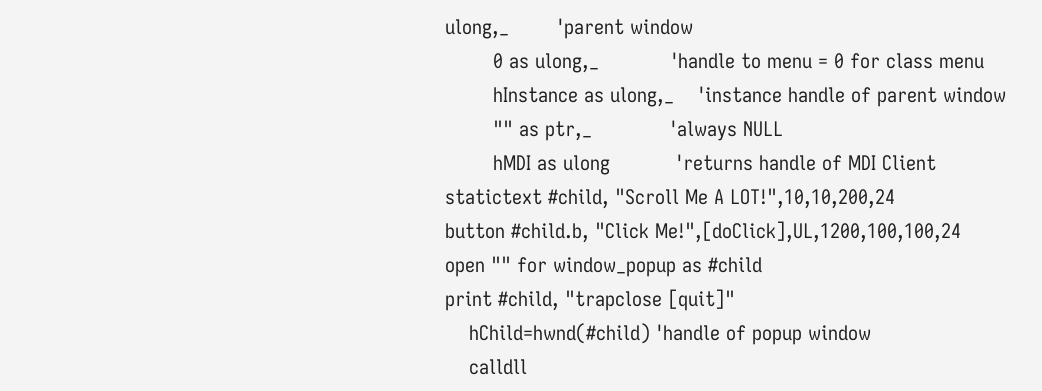ulong,_        'parent window
        0 as ulong,_            'handle to menu = 0 for class menu
        hInstance as ulong,_    'instance handle of parent window
        "" as ptr,_             'always NULL
        hMDI as ulong           'returns handle of MDI Client
statictext #child, "Scroll Me A LOT!",10,10,200,24
button #child.b, "Click Me!",[doClick],UL,1200,100,100,24
open "" for window_popup as #child
print #child, "trapclose [quit]"
    hChild=hwnd(#child) 'handle of popup window
    calldll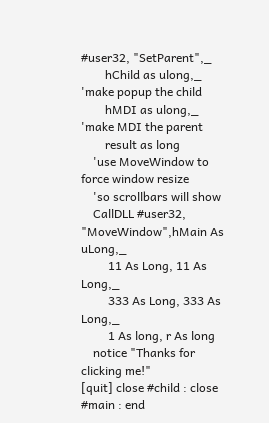#user32, "SetParent",_
        hChild as ulong,_    'make popup the child
        hMDI as ulong,_      'make MDI the parent
        result as long
    'use MoveWindow to force window resize
    'so scrollbars will show
    CallDLL #user32, "MoveWindow",hMain As uLong,_
         11 As Long, 11 As Long,_
         333 As Long, 333 As Long,_
         1 As long, r As long
    notice "Thanks for clicking me!"
[quit] close #child : close #main : end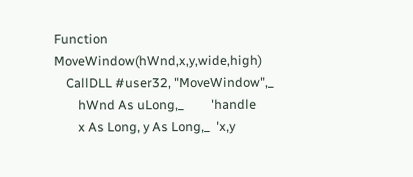Function MoveWindow(hWnd,x,y,wide,high)
    CallDLL #user32, "MoveWindow",_
        hWnd As uLong,_         'handle
        x As Long, y As Long,_  'x,y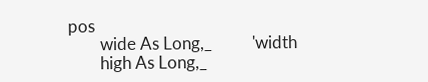pos
        wide As Long,_          'width
        high As Long,_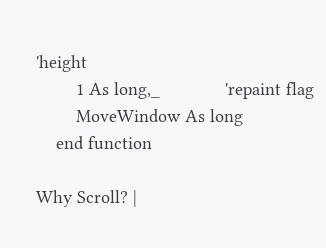'height
        1 As long,_             'repaint flag
        MoveWindow As long
    end function

Why Scroll? |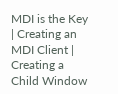MDI is the Key | Creating an MDI Client | Creating a Child Window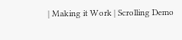| Making it Work | Scrolling Demo